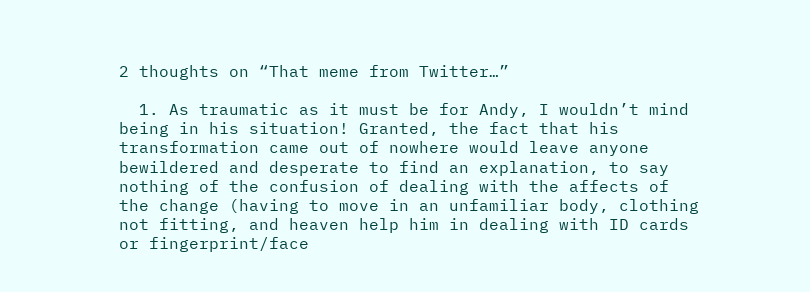2 thoughts on “That meme from Twitter…”

  1. As traumatic as it must be for Andy, I wouldn’t mind being in his situation! Granted, the fact that his transformation came out of nowhere would leave anyone bewildered and desperate to find an explanation, to say nothing of the confusion of dealing with the affects of the change (having to move in an unfamiliar body, clothing not fitting, and heaven help him in dealing with ID cards or fingerprint/face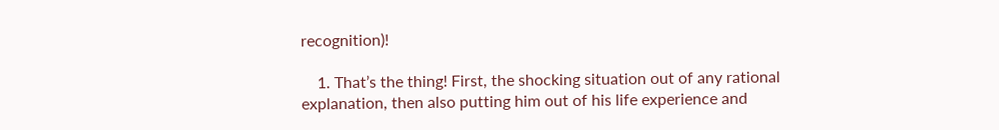recognition)!

    1. That’s the thing! First, the shocking situation out of any rational explanation, then also putting him out of his life experience and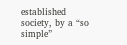established society, by a “so simple”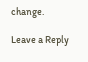change.

Leave a Reply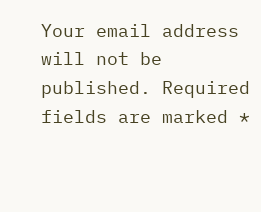Your email address will not be published. Required fields are marked *